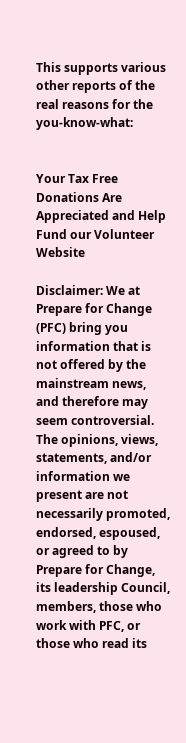This supports various other reports of the real reasons for the you-know-what:


Your Tax Free Donations Are Appreciated and Help Fund our Volunteer Website

Disclaimer: We at Prepare for Change (PFC) bring you information that is not offered by the mainstream news, and therefore may seem controversial. The opinions, views, statements, and/or information we present are not necessarily promoted, endorsed, espoused, or agreed to by Prepare for Change, its leadership Council, members, those who work with PFC, or those who read its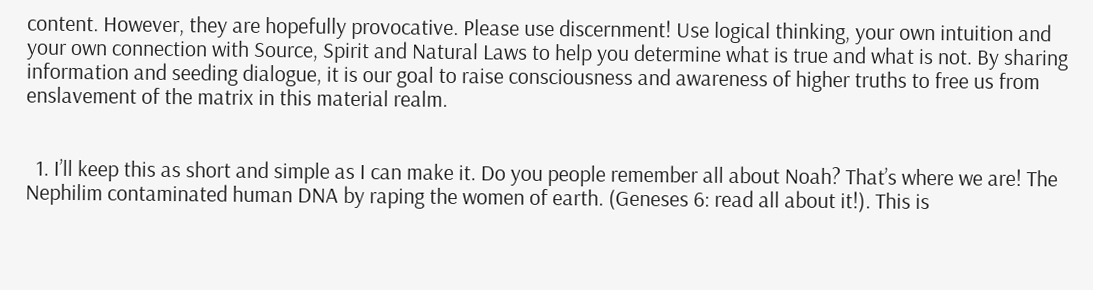content. However, they are hopefully provocative. Please use discernment! Use logical thinking, your own intuition and your own connection with Source, Spirit and Natural Laws to help you determine what is true and what is not. By sharing information and seeding dialogue, it is our goal to raise consciousness and awareness of higher truths to free us from enslavement of the matrix in this material realm.


  1. I’ll keep this as short and simple as I can make it. Do you people remember all about Noah? That’s where we are! The Nephilim contaminated human DNA by raping the women of earth. (Geneses 6: read all about it!). This is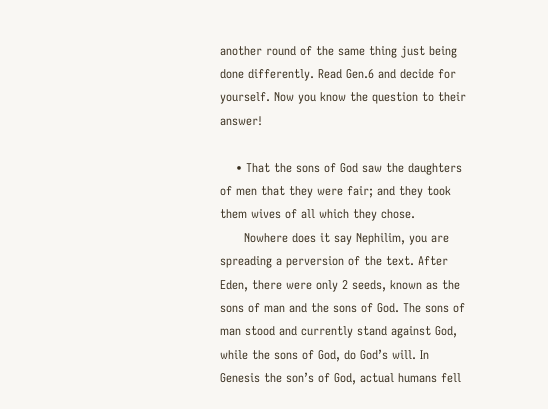another round of the same thing just being done differently. Read Gen.6 and decide for yourself. Now you know the question to their answer!

    • That the sons of God saw the daughters of men that they were fair; and they took them wives of all which they chose.
      Nowhere does it say Nephilim, you are spreading a perversion of the text. After Eden, there were only 2 seeds, known as the sons of man and the sons of God. The sons of man stood and currently stand against God, while the sons of God, do God’s will. In Genesis the son’s of God, actual humans fell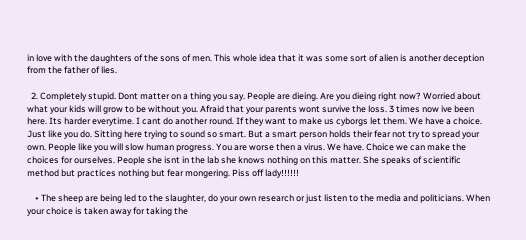in love with the daughters of the sons of men. This whole idea that it was some sort of alien is another deception from the father of lies.

  2. Completely stupid. Dont matter on a thing you say. People are dieing. Are you dieing right now? Worried about what your kids will grow to be without you. Afraid that your parents wont survive the loss. 3 times now ive been here. Its harder everytime. I cant do another round. If they want to make us cyborgs let them. We have a choice. Just like you do. Sitting here trying to sound so smart. But a smart person holds their fear not try to spread your own. People like you will slow human progress. You are worse then a virus. We have. Choice we can make the choices for ourselves. People she isnt in the lab she knows nothing on this matter. She speaks of scientific method but practices nothing but fear mongering. Piss off lady!!!!!!

    • The sheep are being led to the slaughter, do your own research or just listen to the media and politicians. When your choice is taken away for taking the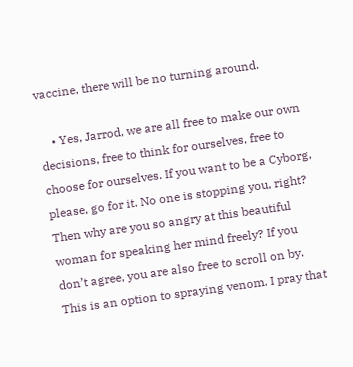vaccine, there will be no turning around.

    • Yes, Jarrod, we are all free to make our own decisions, free to think for ourselves, free to choose for ourselves. If you want to be a Cyborg, please, go for it. No one is stopping you, right? Then why are you so angry at this beautiful woman for speaking her mind freely? If you don’t agree, you are also free to scroll on by. This is an option to spraying venom. I pray that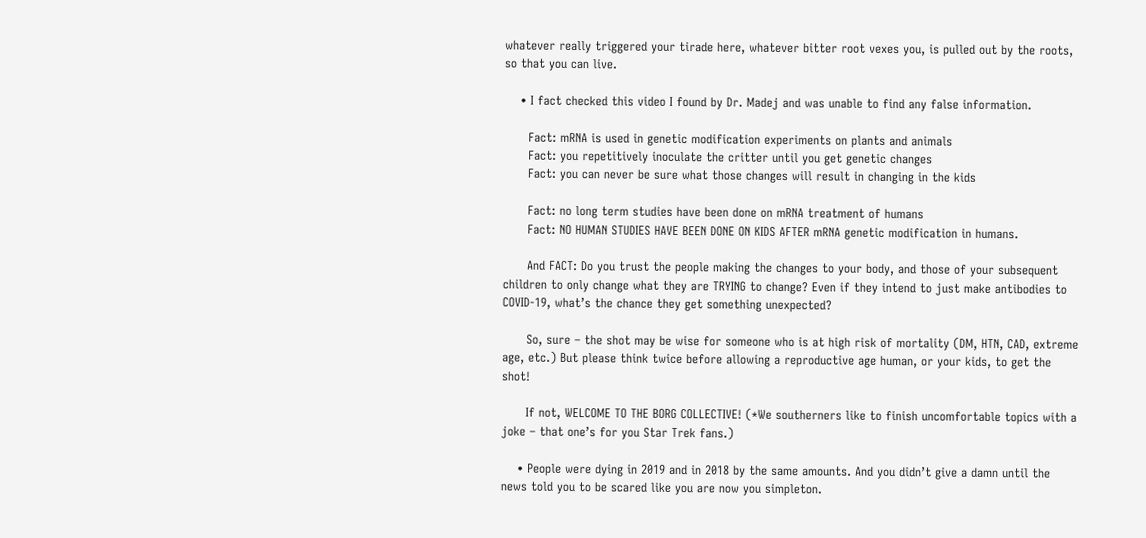whatever really triggered your tirade here, whatever bitter root vexes you, is pulled out by the roots, so that you can live.

    • I fact checked this video I found by Dr. Madej and was unable to find any false information.

      Fact: mRNA is used in genetic modification experiments on plants and animals
      Fact: you repetitively inoculate the critter until you get genetic changes
      Fact: you can never be sure what those changes will result in changing in the kids

      Fact: no long term studies have been done on mRNA treatment of humans
      Fact: NO HUMAN STUDIES HAVE BEEN DONE ON KIDS AFTER mRNA genetic modification in humans.

      And FACT: Do you trust the people making the changes to your body, and those of your subsequent children to only change what they are TRYING to change? Even if they intend to just make antibodies to COVID-19, what’s the chance they get something unexpected?

      So, sure – the shot may be wise for someone who is at high risk of mortality (DM, HTN, CAD, extreme age, etc.) But please think twice before allowing a reproductive age human, or your kids, to get the shot!

      If not, WELCOME TO THE BORG COLLECTIVE! (*We southerners like to finish uncomfortable topics with a joke – that one’s for you Star Trek fans.)

    • People were dying in 2019 and in 2018 by the same amounts. And you didn’t give a damn until the news told you to be scared like you are now you simpleton.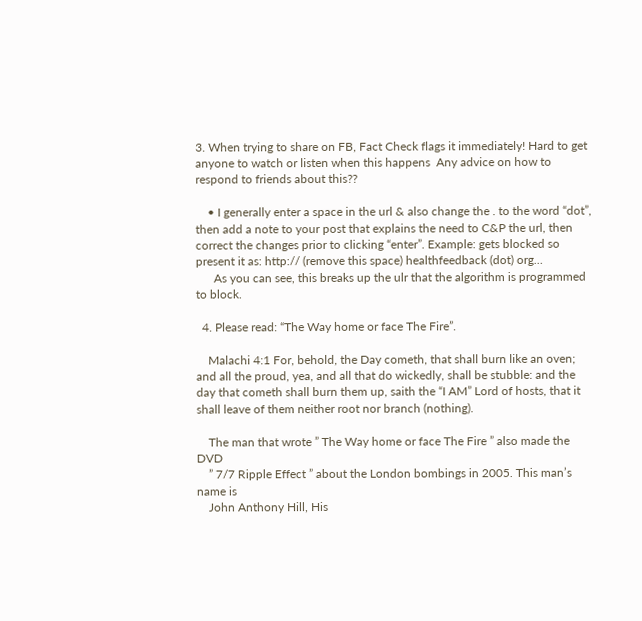3. When trying to share on FB, Fact Check flags it immediately! Hard to get anyone to watch or listen when this happens  Any advice on how to respond to friends about this??

    • I generally enter a space in the url & also change the . to the word “dot”, then add a note to your post that explains the need to C&P the url, then correct the changes prior to clicking “enter”. Example: gets blocked so present it as: http:// (remove this space) healthfeedback (dot) org…
      As you can see, this breaks up the ulr that the algorithm is programmed to block.

  4. Please read: “The Way home or face The Fire”.

    Malachi 4:1 For, behold, the Day cometh, that shall burn like an oven; and all the proud, yea, and all that do wickedly, shall be stubble: and the day that cometh shall burn them up, saith the “I AM” Lord of hosts, that it shall leave of them neither root nor branch (nothing).

    The man that wrote ” The Way home or face The Fire ” also made the DVD
    ” 7/7 Ripple Effect ” about the London bombings in 2005. This man’s name is
    John Anthony Hill, His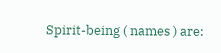Spirit-being ( names ) are: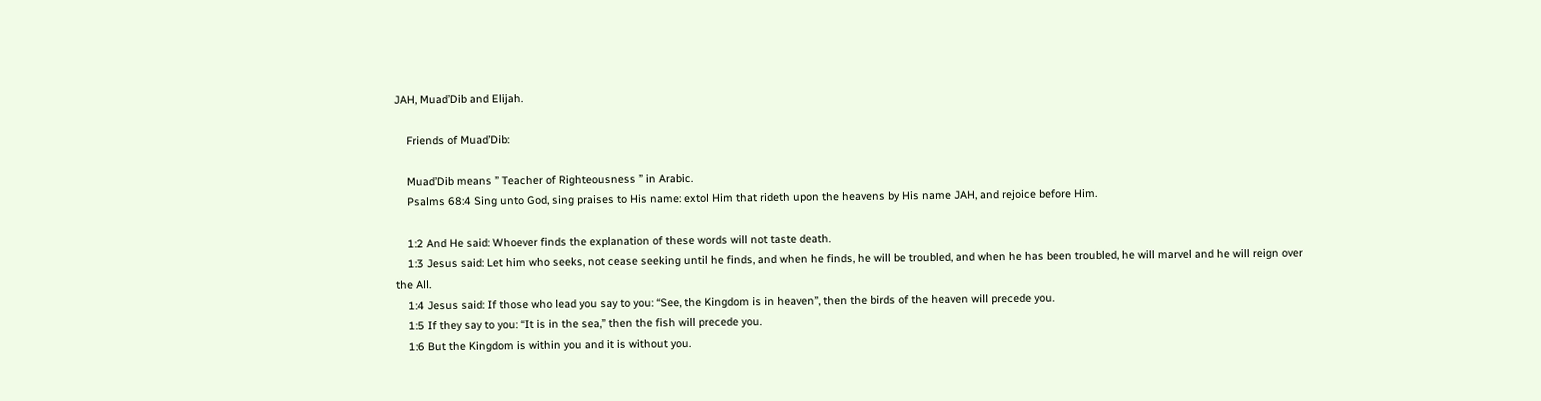JAH, Muad’Dib and Elijah.

    Friends of Muad’Dib:

    Muad’Dib means ” Teacher of Righteousness ” in Arabic.
    Psalms 68:4 Sing unto God, sing praises to His name: extol Him that rideth upon the heavens by His name JAH, and rejoice before Him.

    1:2 And He said: Whoever finds the explanation of these words will not taste death.
    1:3 Jesus said: Let him who seeks, not cease seeking until he finds, and when he finds, he will be troubled, and when he has been troubled, he will marvel and he will reign over the All.
    1:4 Jesus said: If those who lead you say to you: “See, the Kingdom is in heaven”, then the birds of the heaven will precede you.
    1:5 If they say to you: “It is in the sea,” then the fish will precede you.
    1:6 But the Kingdom is within you and it is without you.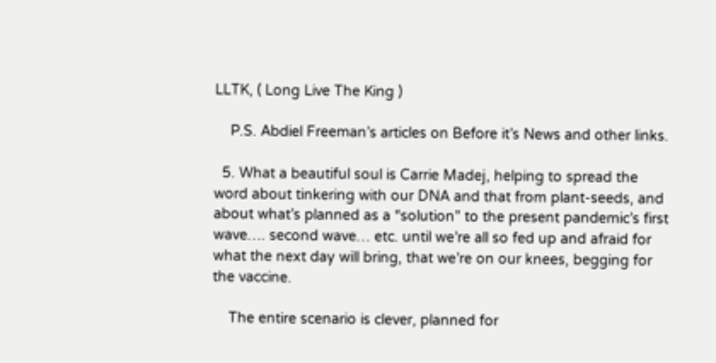LLTK, ( Long Live The King )

    P.S. Abdiel Freeman’s articles on Before it’s News and other links.

  5. What a beautiful soul is Carrie Madej, helping to spread the word about tinkering with our DNA and that from plant-seeds, and about what’s planned as a “solution” to the present pandemic’s first wave…. second wave… etc. until we’re all so fed up and afraid for what the next day will bring, that we’re on our knees, begging for the vaccine.

    The entire scenario is clever, planned for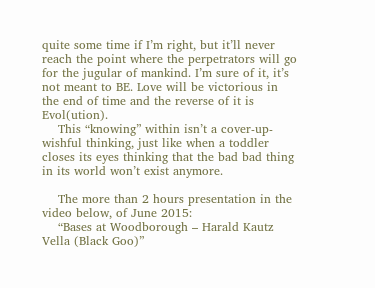quite some time if I’m right, but it’ll never reach the point where the perpetrators will go for the jugular of mankind. I’m sure of it, it’s not meant to BE. Love will be victorious in the end of time and the reverse of it is Evol(ution).
    This “knowing” within isn’t a cover-up-wishful thinking, just like when a toddler closes its eyes thinking that the bad bad thing in its world won’t exist anymore.

    The more than 2 hours presentation in the video below, of June 2015:
    “Bases at Woodborough – Harald Kautz Vella (Black Goo)”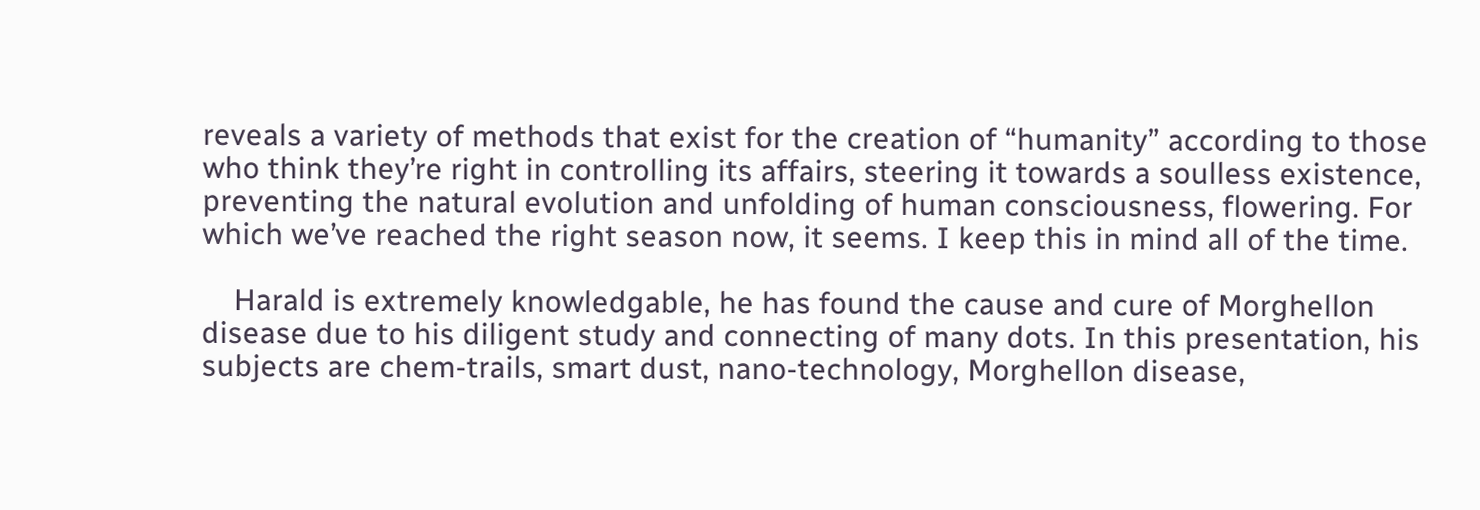reveals a variety of methods that exist for the creation of “humanity” according to those who think they’re right in controlling its affairs, steering it towards a soulless existence, preventing the natural evolution and unfolding of human consciousness, flowering. For which we’ve reached the right season now, it seems. I keep this in mind all of the time.

    Harald is extremely knowledgable, he has found the cause and cure of Morghellon disease due to his diligent study and connecting of many dots. In this presentation, his subjects are chem-trails, smart dust, nano-technology, Morghellon disease,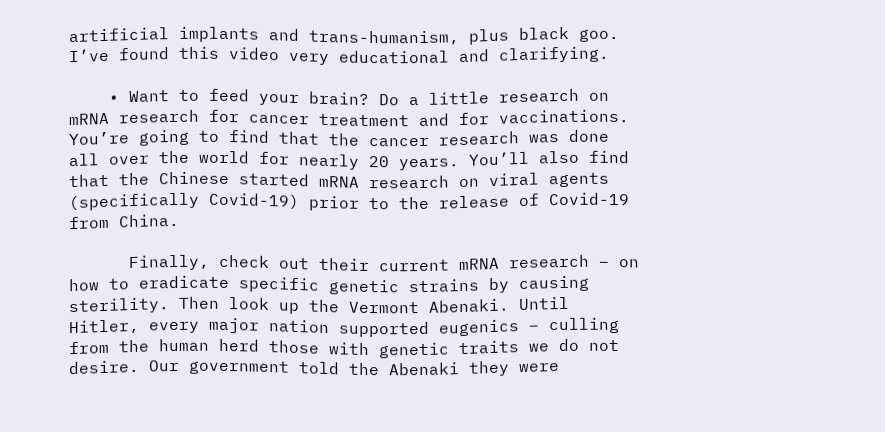artificial implants and trans-humanism, plus black goo. I’ve found this video very educational and clarifying.

    • Want to feed your brain? Do a little research on mRNA research for cancer treatment and for vaccinations. You’re going to find that the cancer research was done all over the world for nearly 20 years. You’ll also find that the Chinese started mRNA research on viral agents (specifically Covid-19) prior to the release of Covid-19 from China.

      Finally, check out their current mRNA research – on how to eradicate specific genetic strains by causing sterility. Then look up the Vermont Abenaki. Until Hitler, every major nation supported eugenics – culling from the human herd those with genetic traits we do not desire. Our government told the Abenaki they were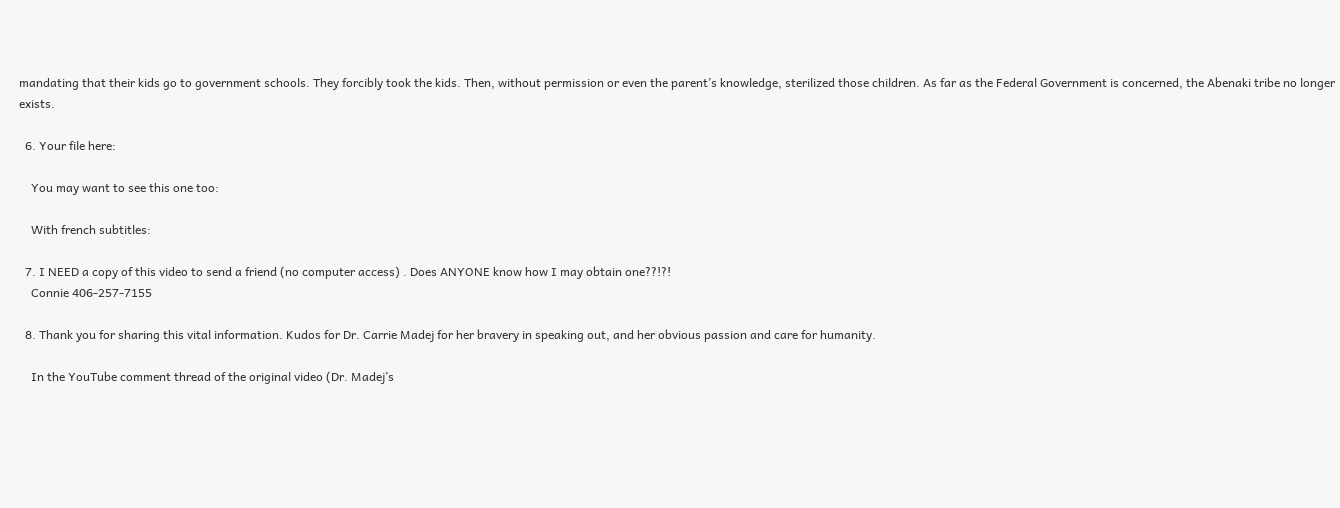mandating that their kids go to government schools. They forcibly took the kids. Then, without permission or even the parent’s knowledge, sterilized those children. As far as the Federal Government is concerned, the Abenaki tribe no longer exists.

  6. Your file here:

    You may want to see this one too:

    With french subtitles:

  7. I NEED a copy of this video to send a friend (no computer access) . Does ANYONE know how I may obtain one??!?!
    Connie 406-257-7155

  8. Thank you for sharing this vital information. Kudos for Dr. Carrie Madej for her bravery in speaking out, and her obvious passion and care for humanity.

    In the YouTube comment thread of the original video (Dr. Madej’s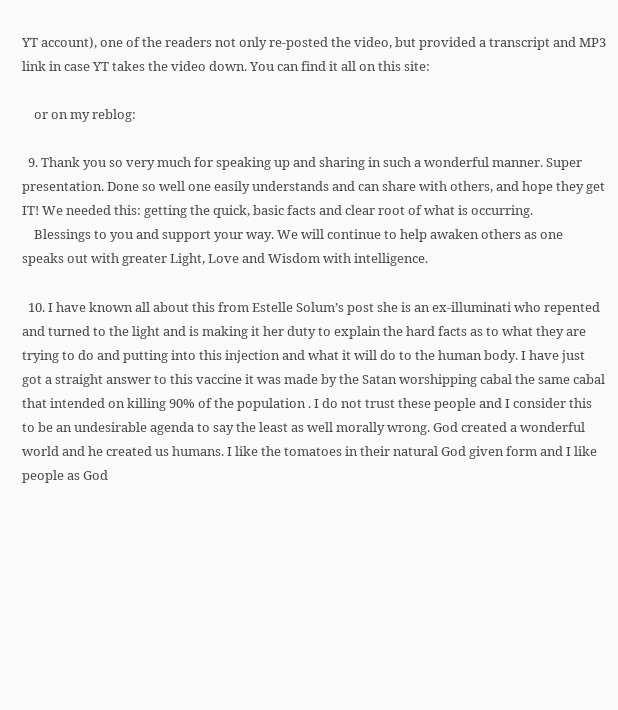YT account), one of the readers not only re-posted the video, but provided a transcript and MP3 link in case YT takes the video down. You can find it all on this site:

    or on my reblog:

  9. Thank you so very much for speaking up and sharing in such a wonderful manner. Super presentation. Done so well one easily understands and can share with others, and hope they get IT! We needed this: getting the quick, basic facts and clear root of what is occurring.
    Blessings to you and support your way. We will continue to help awaken others as one speaks out with greater Light, Love and Wisdom with intelligence.

  10. I have known all about this from Estelle Solum’s post she is an ex-illuminati who repented and turned to the light and is making it her duty to explain the hard facts as to what they are trying to do and putting into this injection and what it will do to the human body. I have just got a straight answer to this vaccine it was made by the Satan worshipping cabal the same cabal that intended on killing 90% of the population . I do not trust these people and I consider this to be an undesirable agenda to say the least as well morally wrong. God created a wonderful world and he created us humans. I like the tomatoes in their natural God given form and I like people as God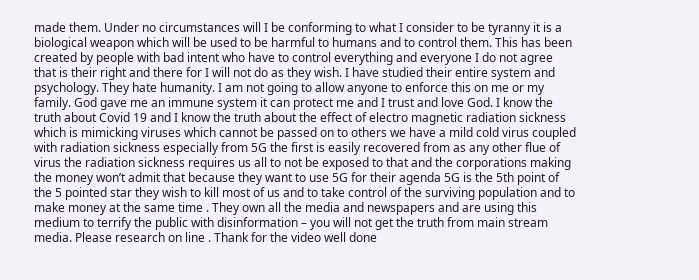made them. Under no circumstances will I be conforming to what I consider to be tyranny it is a biological weapon which will be used to be harmful to humans and to control them. This has been created by people with bad intent who have to control everything and everyone I do not agree that is their right and there for I will not do as they wish. I have studied their entire system and psychology. They hate humanity. I am not going to allow anyone to enforce this on me or my family. God gave me an immune system it can protect me and I trust and love God. I know the truth about Covid 19 and I know the truth about the effect of electro magnetic radiation sickness which is mimicking viruses which cannot be passed on to others we have a mild cold virus coupled with radiation sickness especially from 5G the first is easily recovered from as any other flue of virus the radiation sickness requires us all to not be exposed to that and the corporations making the money won’t admit that because they want to use 5G for their agenda 5G is the 5th point of the 5 pointed star they wish to kill most of us and to take control of the surviving population and to make money at the same time . They own all the media and newspapers and are using this medium to terrify the public with disinformation – you will not get the truth from main stream media. Please research on line . Thank for the video well done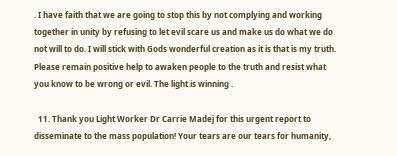. I have faith that we are going to stop this by not complying and working together in unity by refusing to let evil scare us and make us do what we do not will to do. I will stick with Gods wonderful creation as it is that is my truth. Please remain positive help to awaken people to the truth and resist what you know to be wrong or evil. The light is winning .

  11. Thank you Light Worker Dr Carrie Madej for this urgent report to disseminate to the mass population! Your tears are our tears for humanity,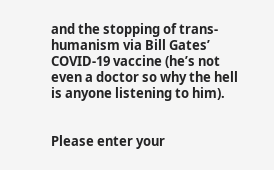and the stopping of trans-humanism via Bill Gates’ COVID-19 vaccine (he’s not even a doctor so why the hell is anyone listening to him).


Please enter your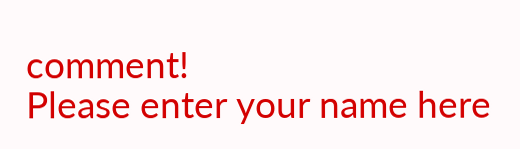comment!
Please enter your name here